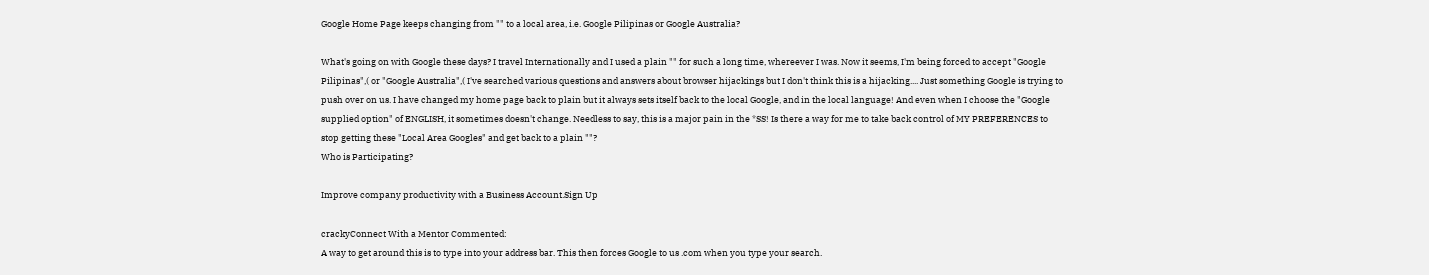Google Home Page keeps changing from "" to a local area, i.e. Google Pilipinas or Google Australia?

What's going on with Google these days? I travel Internationally and I used a plain "" for such a long time, whereever I was. Now it seems, I'm being forced to accept "Google Pilipinas",( or "Google Australia",( I've searched various questions and answers about browser hijackings but I don't think this is a hijacking.... Just something Google is trying to push over on us. I have changed my home page back to plain but it always sets itself back to the local Google, and in the local language! And even when I choose the "Google supplied option" of ENGLISH, it sometimes doesn't change. Needless to say, this is a major pain in the *SS! Is there a way for me to take back control of MY PREFERENCES to stop getting these "Local Area Googles" and get back to a plain ""?
Who is Participating?

Improve company productivity with a Business Account.Sign Up

crackyConnect With a Mentor Commented:
A way to get around this is to type into your address bar. This then forces Google to us .com when you type your search.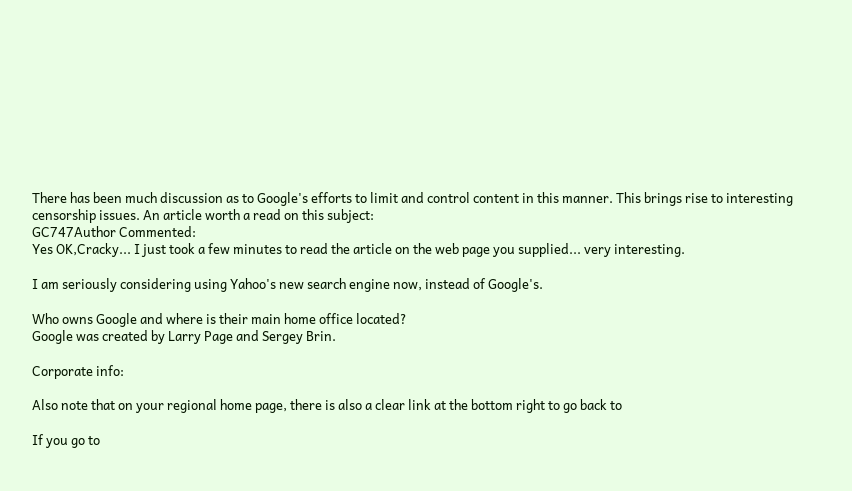There has been much discussion as to Google's efforts to limit and control content in this manner. This brings rise to interesting censorship issues. An article worth a read on this subject:
GC747Author Commented:
Yes OK,Cracky... I just took a few minutes to read the article on the web page you supplied... very interesting.

I am seriously considering using Yahoo's new search engine now, instead of Google's.

Who owns Google and where is their main home office located?
Google was created by Larry Page and Sergey Brin.

Corporate info:

Also note that on your regional home page, there is also a clear link at the bottom right to go back to

If you go to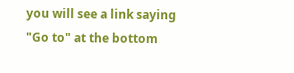you will see a link saying "Go to" at the bottom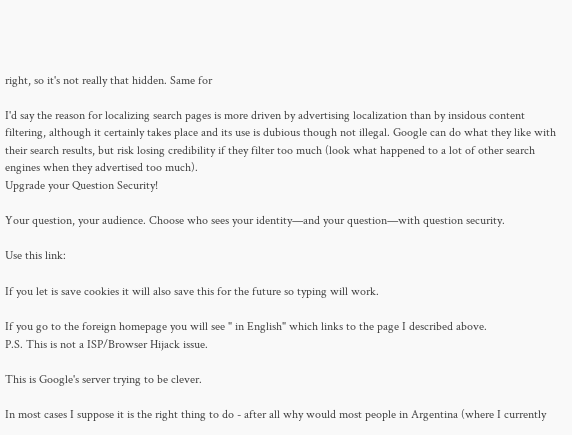right, so it's not really that hidden. Same for

I'd say the reason for localizing search pages is more driven by advertising localization than by insidous content filtering, although it certainly takes place and its use is dubious though not illegal. Google can do what they like with their search results, but risk losing credibility if they filter too much (look what happened to a lot of other search engines when they advertised too much).
Upgrade your Question Security!

Your question, your audience. Choose who sees your identity—and your question—with question security.

Use this link:

If you let is save cookies it will also save this for the future so typing will work.

If you go to the foreign homepage you will see " in English" which links to the page I described above.
P.S. This is not a ISP/Browser Hijack issue.

This is Google's server trying to be clever.

In most cases I suppose it is the right thing to do - after all why would most people in Argentina (where I currently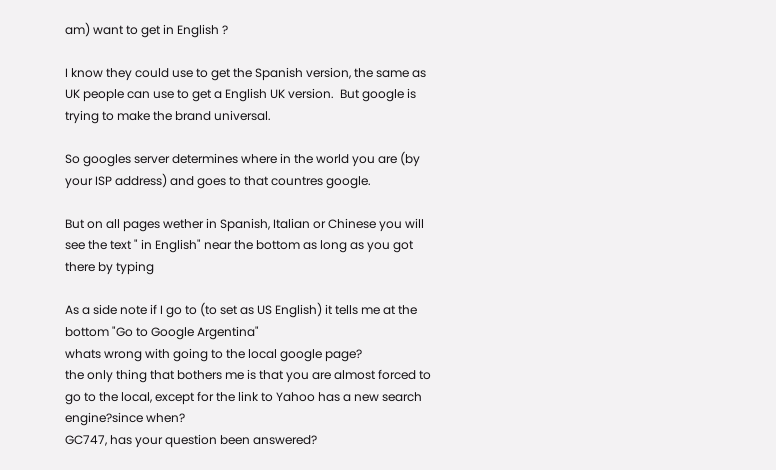am) want to get in English ?

I know they could use to get the Spanish version, the same as UK people can use to get a English UK version.  But google is trying to make the brand universal.

So googles server determines where in the world you are (by your ISP address) and goes to that countres google.

But on all pages wether in Spanish, Italian or Chinese you will see the text " in English" near the bottom as long as you got there by typing

As a side note if I go to (to set as US English) it tells me at the bottom "Go to Google Argentina"
whats wrong with going to the local google page?
the only thing that bothers me is that you are almost forced to go to the local, except for the link to Yahoo has a new search engine?since when?
GC747, has your question been answered?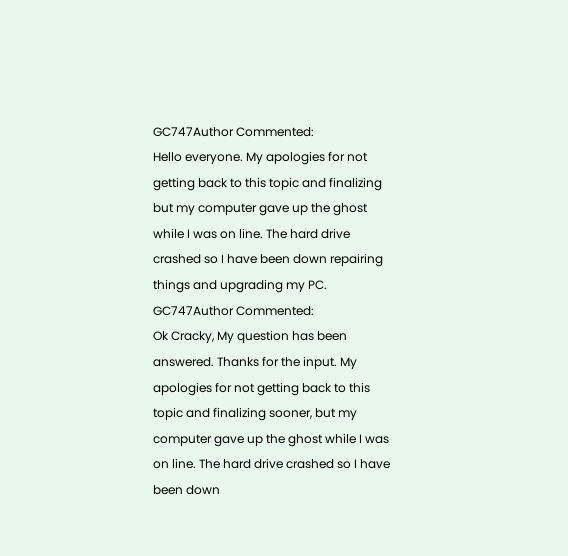GC747Author Commented:
Hello everyone. My apologies for not getting back to this topic and finalizing but my computer gave up the ghost while I was on line. The hard drive crashed so I have been down repairing things and upgrading my PC.
GC747Author Commented:
Ok Cracky, My question has been answered. Thanks for the input. My apologies for not getting back to this topic and finalizing sooner, but my computer gave up the ghost while I was on line. The hard drive crashed so I have been down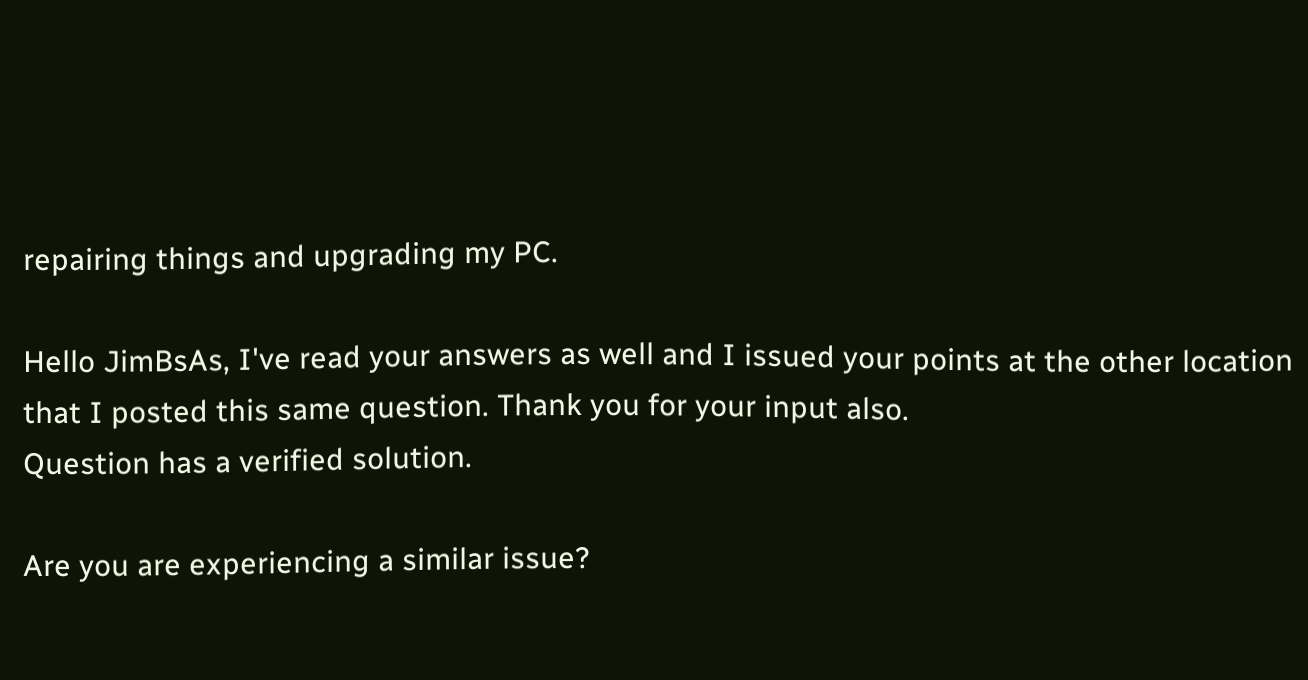repairing things and upgrading my PC.

Hello JimBsAs, I've read your answers as well and I issued your points at the other location that I posted this same question. Thank you for your input also.
Question has a verified solution.

Are you are experiencing a similar issue?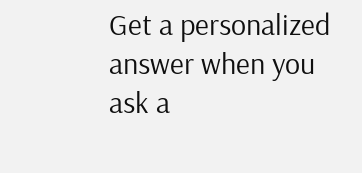Get a personalized answer when you ask a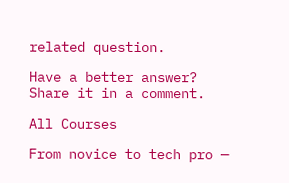related question.

Have a better answer? Share it in a comment.

All Courses

From novice to tech pro —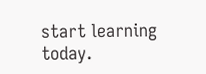start learning today.